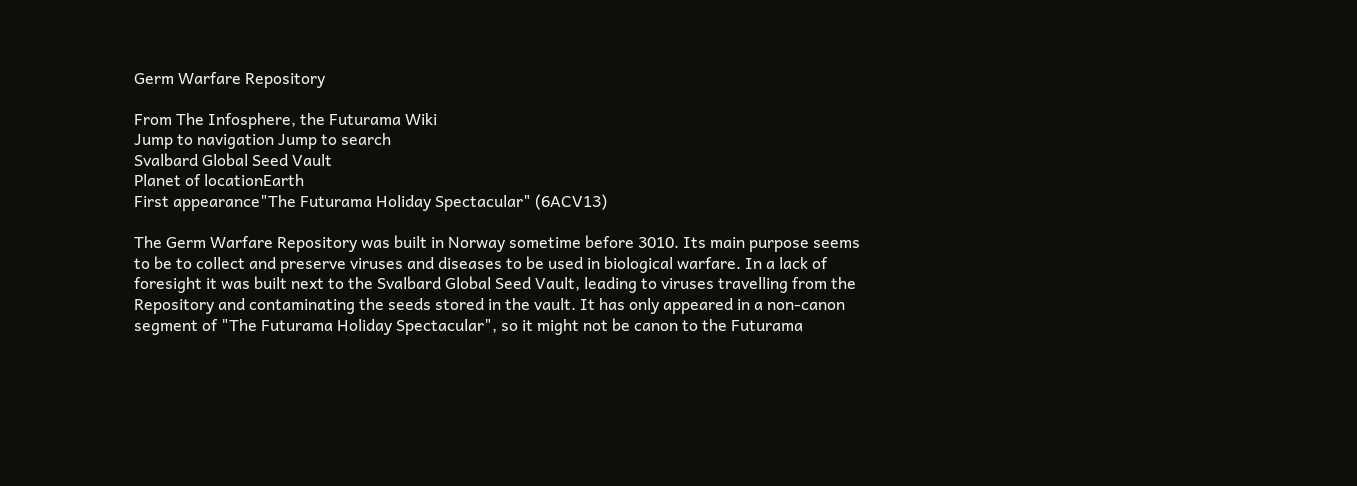Germ Warfare Repository

From The Infosphere, the Futurama Wiki
Jump to navigation Jump to search
Svalbard Global Seed Vault
Planet of locationEarth
First appearance"The Futurama Holiday Spectacular" (6ACV13)

The Germ Warfare Repository was built in Norway sometime before 3010. Its main purpose seems to be to collect and preserve viruses and diseases to be used in biological warfare. In a lack of foresight it was built next to the Svalbard Global Seed Vault, leading to viruses travelling from the Repository and contaminating the seeds stored in the vault. It has only appeared in a non-canon segment of "The Futurama Holiday Spectacular", so it might not be canon to the Futurama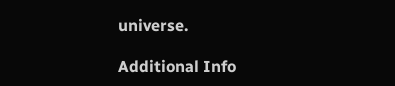universe.

Additional Info